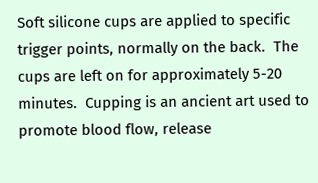Soft silicone cups are applied to specific trigger points, normally on the back.  The cups are left on for approximately 5-20 minutes.  Cupping is an ancient art used to promote blood flow, release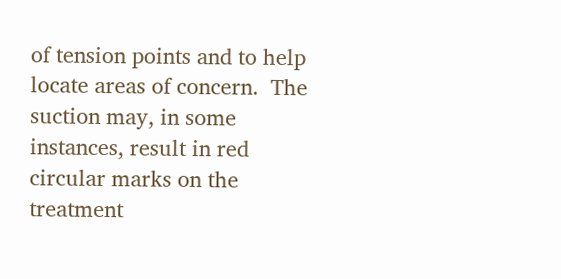of tension points and to help locate areas of concern.  The suction may, in some instances, result in red circular marks on the treatment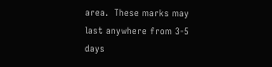area.  These marks may last anywhere from 3-5 days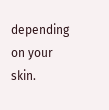depending on your skin.